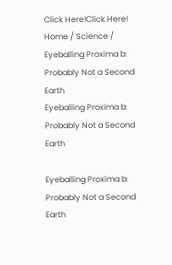Click Here!Click Here!
Home / Science / Eyeballing Proxima b: Probably Not a Second Earth
Eyeballing Proxima b: Probably Not a Second Earth

Eyeballing Proxima b: Probably Not a Second Earth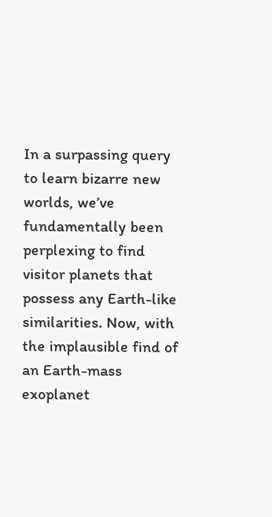In a surpassing query to learn bizarre new worlds, we’ve fundamentally been perplexing to find visitor planets that possess any Earth-like similarities. Now, with the implausible find of an Earth-mass exoplanet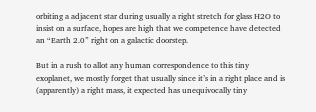orbiting a adjacent star during usually a right stretch for glass H2O to insist on a surface, hopes are high that we competence have detected an “Earth 2.0” right on a galactic doorstep.

But in a rush to allot any human correspondence to this tiny exoplanet, we mostly forget that usually since it’s in a right place and is (apparently) a right mass, it expected has unequivocally tiny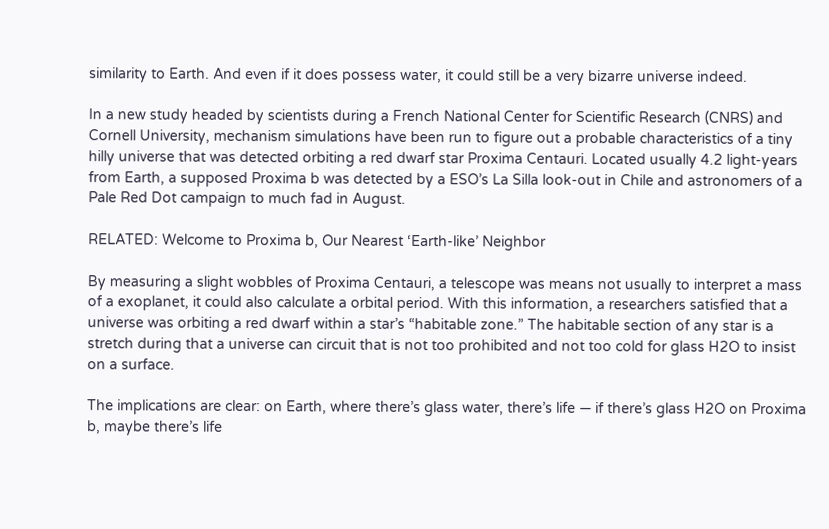similarity to Earth. And even if it does possess water, it could still be a very bizarre universe indeed.

In a new study headed by scientists during a French National Center for Scientific Research (CNRS) and Cornell University, mechanism simulations have been run to figure out a probable characteristics of a tiny hilly universe that was detected orbiting a red dwarf star Proxima Centauri. Located usually 4.2 light-years from Earth, a supposed Proxima b was detected by a ESO’s La Silla look-out in Chile and astronomers of a Pale Red Dot campaign to much fad in August.

RELATED: Welcome to Proxima b, Our Nearest ‘Earth-like’ Neighbor

By measuring a slight wobbles of Proxima Centauri, a telescope was means not usually to interpret a mass of a exoplanet, it could also calculate a orbital period. With this information, a researchers satisfied that a universe was orbiting a red dwarf within a star’s “habitable zone.” The habitable section of any star is a stretch during that a universe can circuit that is not too prohibited and not too cold for glass H2O to insist on a surface.

The implications are clear: on Earth, where there’s glass water, there’s life — if there’s glass H2O on Proxima b, maybe there’s life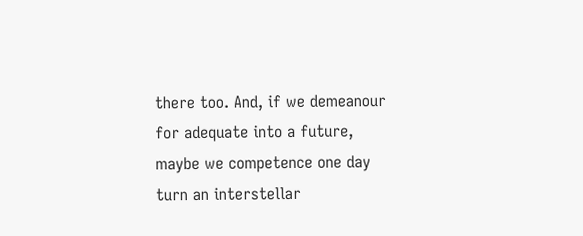there too. And, if we demeanour for adequate into a future, maybe we competence one day turn an interstellar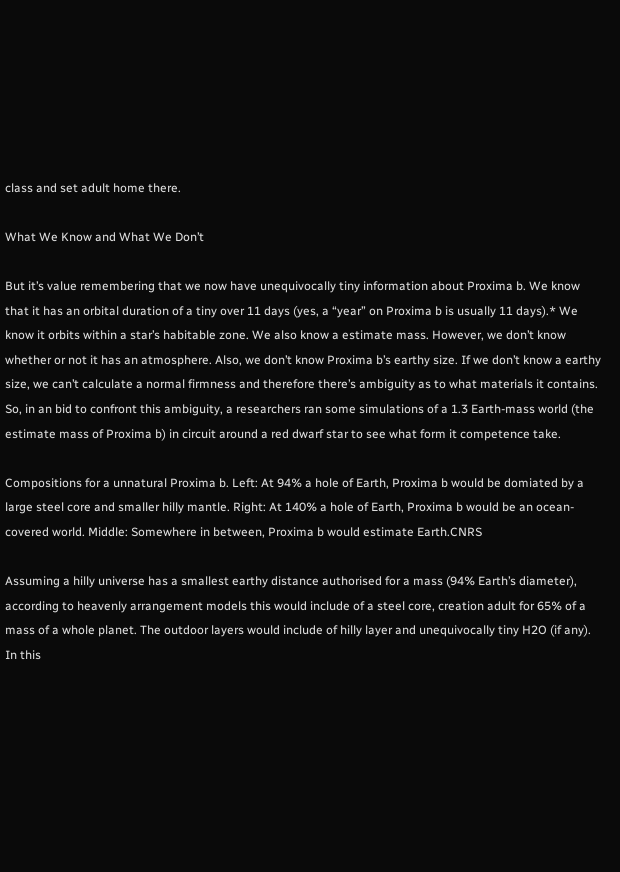class and set adult home there.

What We Know and What We Don’t

But it’s value remembering that we now have unequivocally tiny information about Proxima b. We know that it has an orbital duration of a tiny over 11 days (yes, a “year” on Proxima b is usually 11 days).* We know it orbits within a star’s habitable zone. We also know a estimate mass. However, we don’t know whether or not it has an atmosphere. Also, we don’t know Proxima b’s earthy size. If we don’t know a earthy size, we can’t calculate a normal firmness and therefore there’s ambiguity as to what materials it contains. So, in an bid to confront this ambiguity, a researchers ran some simulations of a 1.3 Earth-mass world (the estimate mass of Proxima b) in circuit around a red dwarf star to see what form it competence take.

Compositions for a unnatural Proxima b. Left: At 94% a hole of Earth, Proxima b would be domiated by a large steel core and smaller hilly mantle. Right: At 140% a hole of Earth, Proxima b would be an ocean-covered world. Middle: Somewhere in between, Proxima b would estimate Earth.CNRS

Assuming a hilly universe has a smallest earthy distance authorised for a mass (94% Earth’s diameter), according to heavenly arrangement models this would include of a steel core, creation adult for 65% of a mass of a whole planet. The outdoor layers would include of hilly layer and unequivocally tiny H2O (if any). In this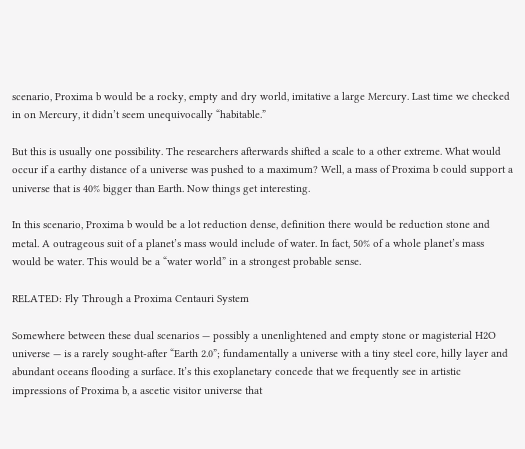scenario, Proxima b would be a rocky, empty and dry world, imitative a large Mercury. Last time we checked in on Mercury, it didn’t seem unequivocally “habitable.”

But this is usually one possibility. The researchers afterwards shifted a scale to a other extreme. What would occur if a earthy distance of a universe was pushed to a maximum? Well, a mass of Proxima b could support a universe that is 40% bigger than Earth. Now things get interesting.

In this scenario, Proxima b would be a lot reduction dense, definition there would be reduction stone and metal. A outrageous suit of a planet’s mass would include of water. In fact, 50% of a whole planet’s mass would be water. This would be a “water world” in a strongest probable sense.

RELATED: Fly Through a Proxima Centauri System

Somewhere between these dual scenarios — possibly a unenlightened and empty stone or magisterial H2O universe — is a rarely sought-after “Earth 2.0”; fundamentally a universe with a tiny steel core, hilly layer and abundant oceans flooding a surface. It’s this exoplanetary concede that we frequently see in artistic impressions of Proxima b, a ascetic visitor universe that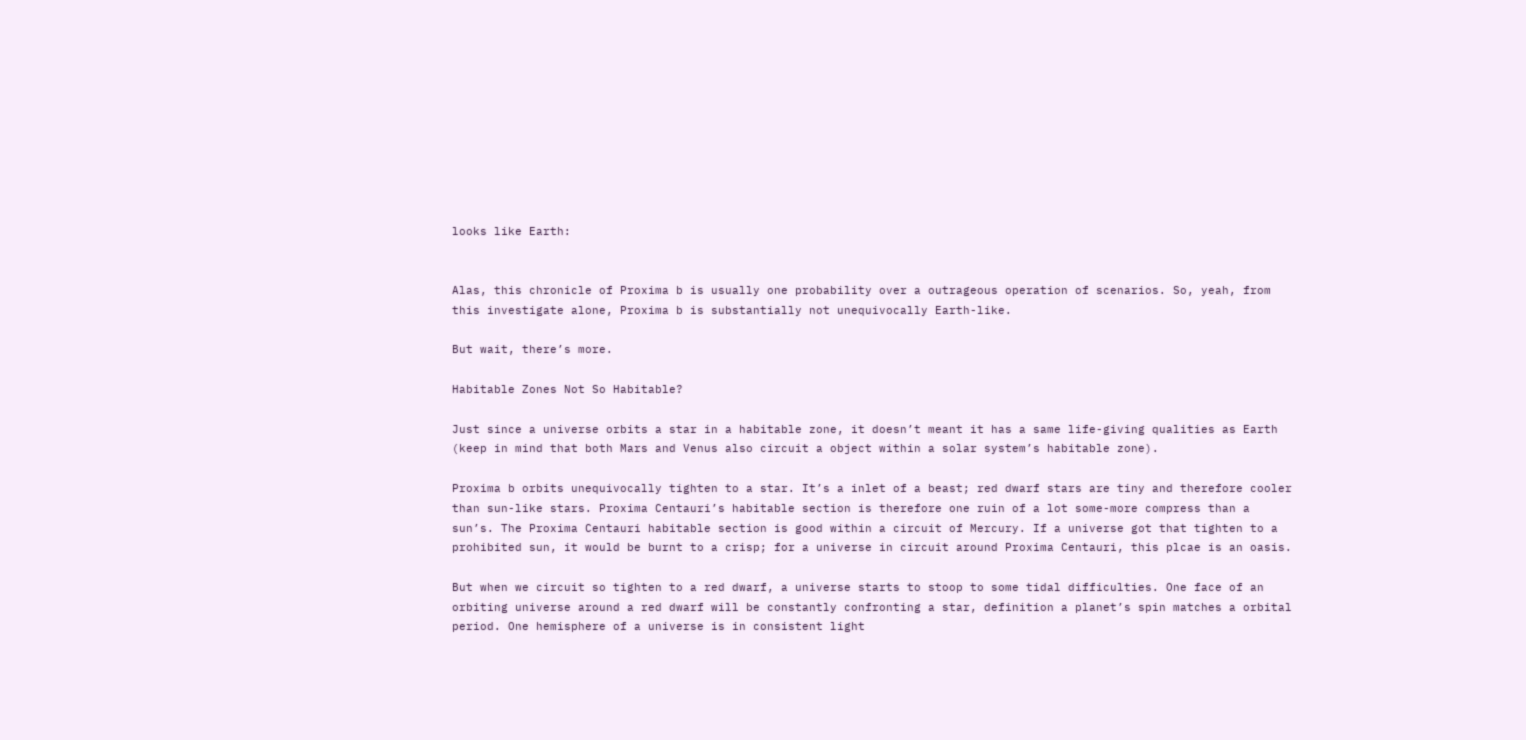looks like Earth:


Alas, this chronicle of Proxima b is usually one probability over a outrageous operation of scenarios. So, yeah, from this investigate alone, Proxima b is substantially not unequivocally Earth-like.

But wait, there’s more.

Habitable Zones Not So Habitable?

Just since a universe orbits a star in a habitable zone, it doesn’t meant it has a same life-giving qualities as Earth (keep in mind that both Mars and Venus also circuit a object within a solar system’s habitable zone).

Proxima b orbits unequivocally tighten to a star. It’s a inlet of a beast; red dwarf stars are tiny and therefore cooler than sun-like stars. Proxima Centauri’s habitable section is therefore one ruin of a lot some-more compress than a sun’s. The Proxima Centauri habitable section is good within a circuit of Mercury. If a universe got that tighten to a prohibited sun, it would be burnt to a crisp; for a universe in circuit around Proxima Centauri, this plcae is an oasis.

But when we circuit so tighten to a red dwarf, a universe starts to stoop to some tidal difficulties. One face of an orbiting universe around a red dwarf will be constantly confronting a star, definition a planet’s spin matches a orbital period. One hemisphere of a universe is in consistent light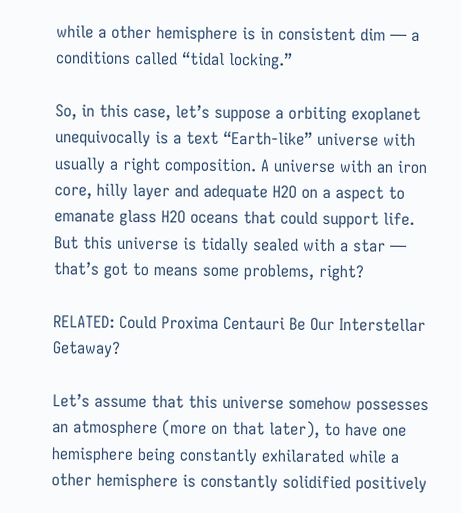while a other hemisphere is in consistent dim — a conditions called “tidal locking.”

So, in this case, let’s suppose a orbiting exoplanet unequivocally is a text “Earth-like” universe with usually a right composition. A universe with an iron core, hilly layer and adequate H2O on a aspect to emanate glass H2O oceans that could support life. But this universe is tidally sealed with a star — that’s got to means some problems, right?

RELATED: Could Proxima Centauri Be Our Interstellar Getaway?

Let’s assume that this universe somehow possesses an atmosphere (more on that later), to have one hemisphere being constantly exhilarated while a other hemisphere is constantly solidified positively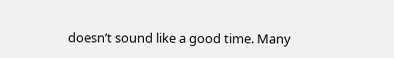doesn’t sound like a good time. Many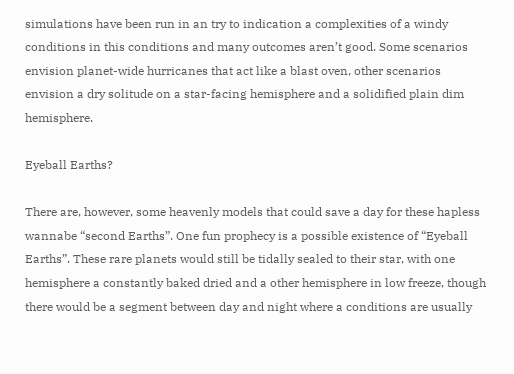simulations have been run in an try to indication a complexities of a windy conditions in this conditions and many outcomes aren’t good. Some scenarios envision planet-wide hurricanes that act like a blast oven, other scenarios envision a dry solitude on a star-facing hemisphere and a solidified plain dim hemisphere.

Eyeball Earths?

There are, however, some heavenly models that could save a day for these hapless wannabe “second Earths”. One fun prophecy is a possible existence of “Eyeball Earths”. These rare planets would still be tidally sealed to their star, with one hemisphere a constantly baked dried and a other hemisphere in low freeze, though there would be a segment between day and night where a conditions are usually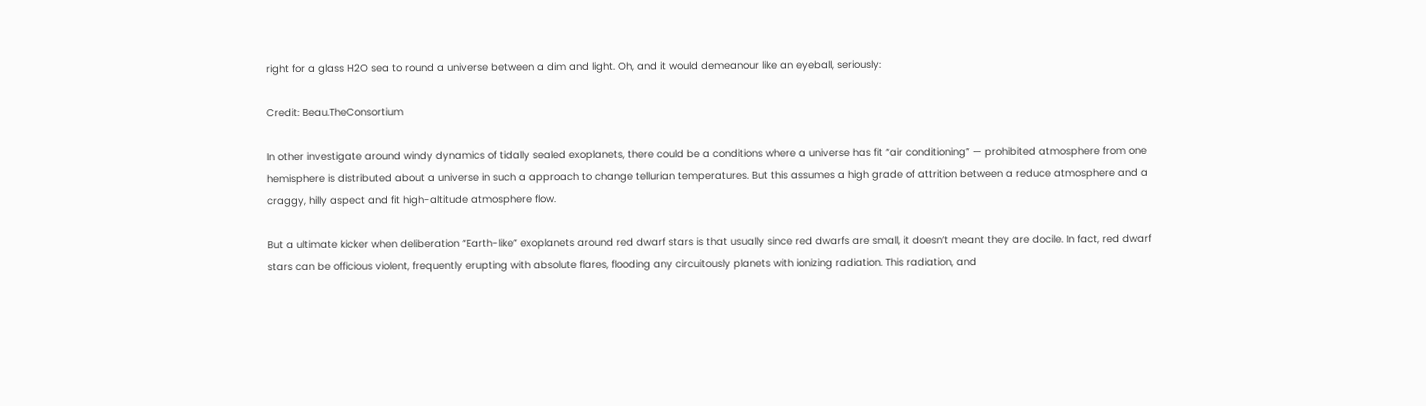right for a glass H2O sea to round a universe between a dim and light. Oh, and it would demeanour like an eyeball, seriously:

Credit: Beau.TheConsortium

In other investigate around windy dynamics of tidally sealed exoplanets, there could be a conditions where a universe has fit “air conditioning” — prohibited atmosphere from one hemisphere is distributed about a universe in such a approach to change tellurian temperatures. But this assumes a high grade of attrition between a reduce atmosphere and a craggy, hilly aspect and fit high-altitude atmosphere flow.

But a ultimate kicker when deliberation “Earth-like” exoplanets around red dwarf stars is that usually since red dwarfs are small, it doesn’t meant they are docile. In fact, red dwarf stars can be officious violent, frequently erupting with absolute flares, flooding any circuitously planets with ionizing radiation. This radiation, and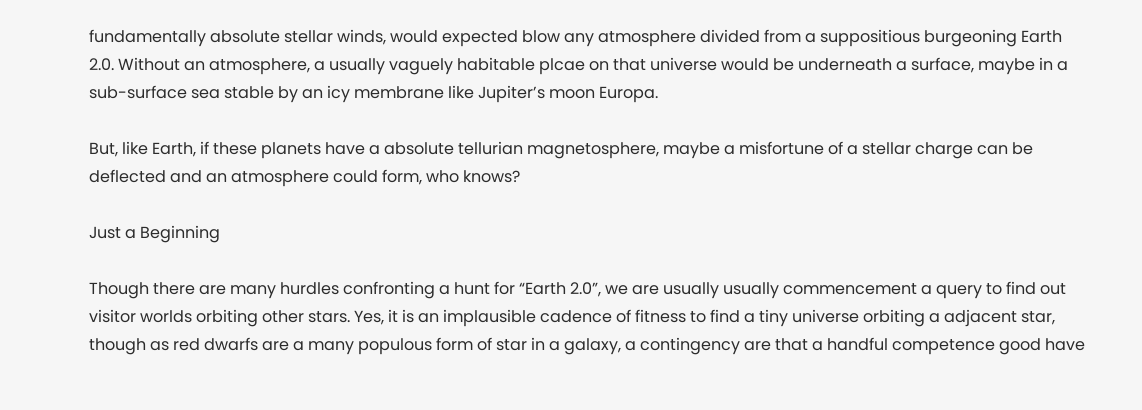fundamentally absolute stellar winds, would expected blow any atmosphere divided from a suppositious burgeoning Earth 2.0. Without an atmosphere, a usually vaguely habitable plcae on that universe would be underneath a surface, maybe in a sub-surface sea stable by an icy membrane like Jupiter’s moon Europa.

But, like Earth, if these planets have a absolute tellurian magnetosphere, maybe a misfortune of a stellar charge can be deflected and an atmosphere could form, who knows?

Just a Beginning

Though there are many hurdles confronting a hunt for “Earth 2.0”, we are usually usually commencement a query to find out visitor worlds orbiting other stars. Yes, it is an implausible cadence of fitness to find a tiny universe orbiting a adjacent star, though as red dwarfs are a many populous form of star in a galaxy, a contingency are that a handful competence good have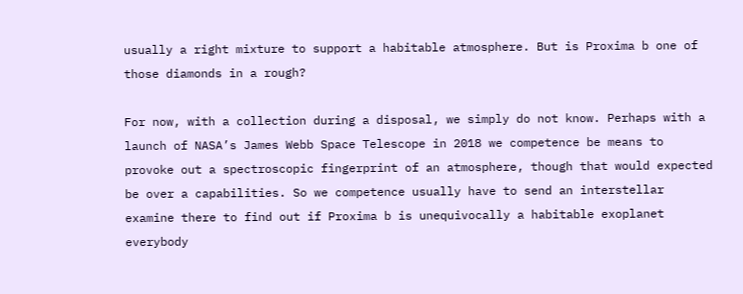usually a right mixture to support a habitable atmosphere. But is Proxima b one of those diamonds in a rough?

For now, with a collection during a disposal, we simply do not know. Perhaps with a launch of NASA’s James Webb Space Telescope in 2018 we competence be means to provoke out a spectroscopic fingerprint of an atmosphere, though that would expected be over a capabilities. So we competence usually have to send an interstellar examine there to find out if Proxima b is unequivocally a habitable exoplanet everybody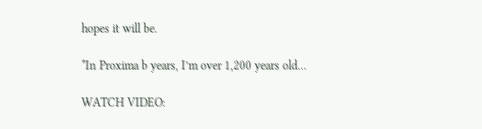hopes it will be.

*In Proxima b years, I’m over 1,200 years old…

WATCH VIDEO: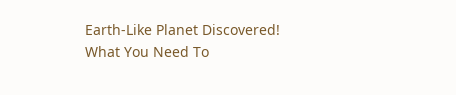Earth-Like Planet Discovered! What You Need To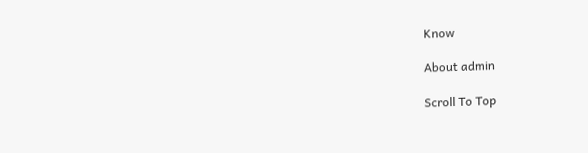Know

About admin

Scroll To Top